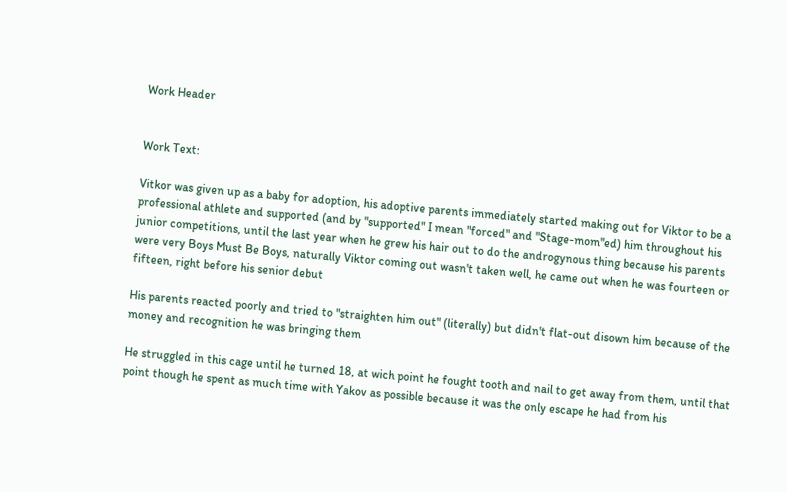Work Header


Work Text:

Vitkor was given up as a baby for adoption, his adoptive parents immediately started making out for Viktor to be a professional athlete and supported (and by "supported" I mean "forced" and "Stage-mom"ed) him throughout his junior competitions, until the last year when he grew his hair out to do the androgynous thing because his parents were very Boys Must Be Boys, naturally Viktor coming out wasn't taken well, he came out when he was fourteen or fifteen, right before his senior debut

His parents reacted poorly and tried to "straighten him out" (literally) but didn't flat-out disown him because of the money and recognition he was bringing them

He struggled in this cage until he turned 18, at wich point he fought tooth and nail to get away from them, until that point though he spent as much time with Yakov as possible because it was the only escape he had from his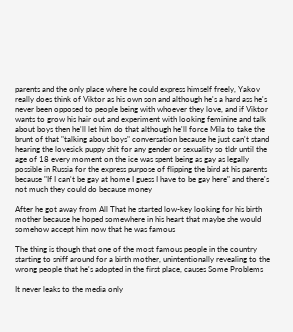parents and the only place where he could express himself freely, Yakov really does think of Viktor as his own son and although he's a hard ass he's never been opposed to people being with whoever they love, and if Viktor wants to grow his hair out and experiment with looking feminine and talk about boys then he'll let him do that although he'll force Mila to take the brunt of that "talking about boys" conversation because he just can't stand hearing the lovesick puppy shit for any gender or sexuality so tldr until the age of 18 every moment on the ice was spent being as gay as legally possible in Russia for the express purpose of flipping the bird at his parents because "If I can't be gay at home I guess I have to be gay here" and there's not much they could do because money

After he got away from All That he started low-key looking for his birth mother because he hoped somewhere in his heart that maybe she would somehow accept him now that he was famous

The thing is though that one of the most famous people in the country starting to sniff around for a birth mother, unintentionally revealing to the wrong people that he's adopted in the first place, causes Some Problems

It never leaks to the media only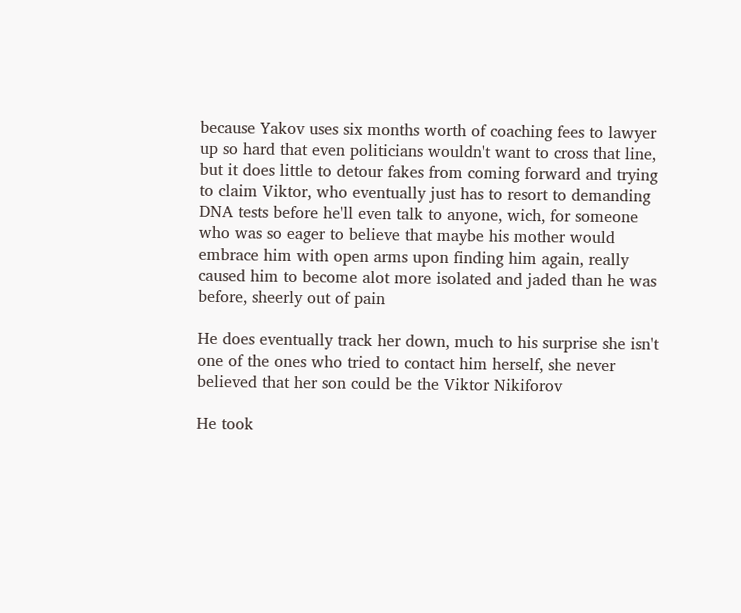because Yakov uses six months worth of coaching fees to lawyer up so hard that even politicians wouldn't want to cross that line, but it does little to detour fakes from coming forward and trying to claim Viktor, who eventually just has to resort to demanding DNA tests before he'll even talk to anyone, wich, for someone who was so eager to believe that maybe his mother would embrace him with open arms upon finding him again, really caused him to become alot more isolated and jaded than he was before, sheerly out of pain

He does eventually track her down, much to his surprise she isn't one of the ones who tried to contact him herself, she never believed that her son could be the Viktor Nikiforov

He took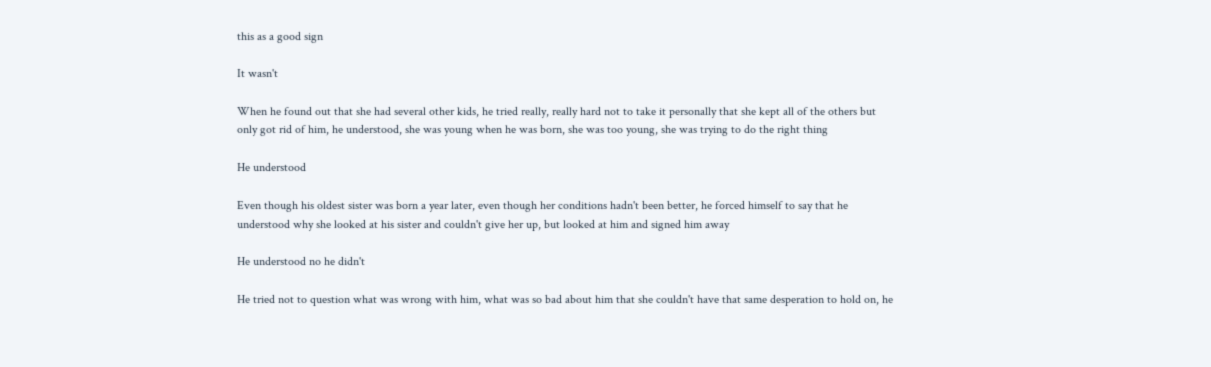this as a good sign

It wasn't

When he found out that she had several other kids, he tried really, really hard not to take it personally that she kept all of the others but only got rid of him, he understood, she was young when he was born, she was too young, she was trying to do the right thing

He understood

Even though his oldest sister was born a year later, even though her conditions hadn't been better, he forced himself to say that he understood why she looked at his sister and couldn't give her up, but looked at him and signed him away

He understood no he didn't

He tried not to question what was wrong with him, what was so bad about him that she couldn't have that same desperation to hold on, he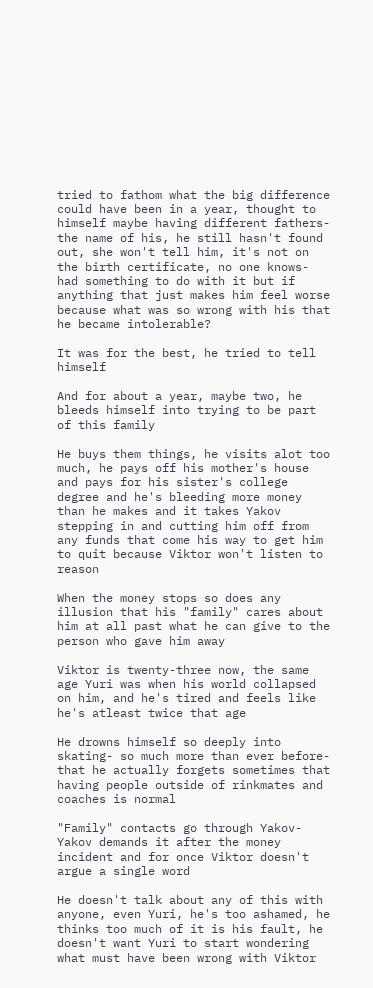tried to fathom what the big difference could have been in a year, thought to himself maybe having different fathers- the name of his, he still hasn't found out, she won't tell him, it's not on the birth certificate, no one knows- had something to do with it but if anything that just makes him feel worse because what was so wrong with his that he became intolerable?

It was for the best, he tried to tell himself

And for about a year, maybe two, he bleeds himself into trying to be part of this family

He buys them things, he visits alot too much, he pays off his mother's house and pays for his sister's college degree and he's bleeding more money than he makes and it takes Yakov stepping in and cutting him off from any funds that come his way to get him to quit because Viktor won't listen to reason

When the money stops so does any illusion that his "family" cares about him at all past what he can give to the person who gave him away

Viktor is twenty-three now, the same age Yuri was when his world collapsed on him, and he's tired and feels like he's atleast twice that age

He drowns himself so deeply into skating- so much more than ever before- that he actually forgets sometimes that having people outside of rinkmates and coaches is normal

"Family" contacts go through Yakov- Yakov demands it after the money incident and for once Viktor doesn't argue a single word

He doesn't talk about any of this with anyone, even Yuri, he's too ashamed, he thinks too much of it is his fault, he doesn't want Yuri to start wondering what must have been wrong with Viktor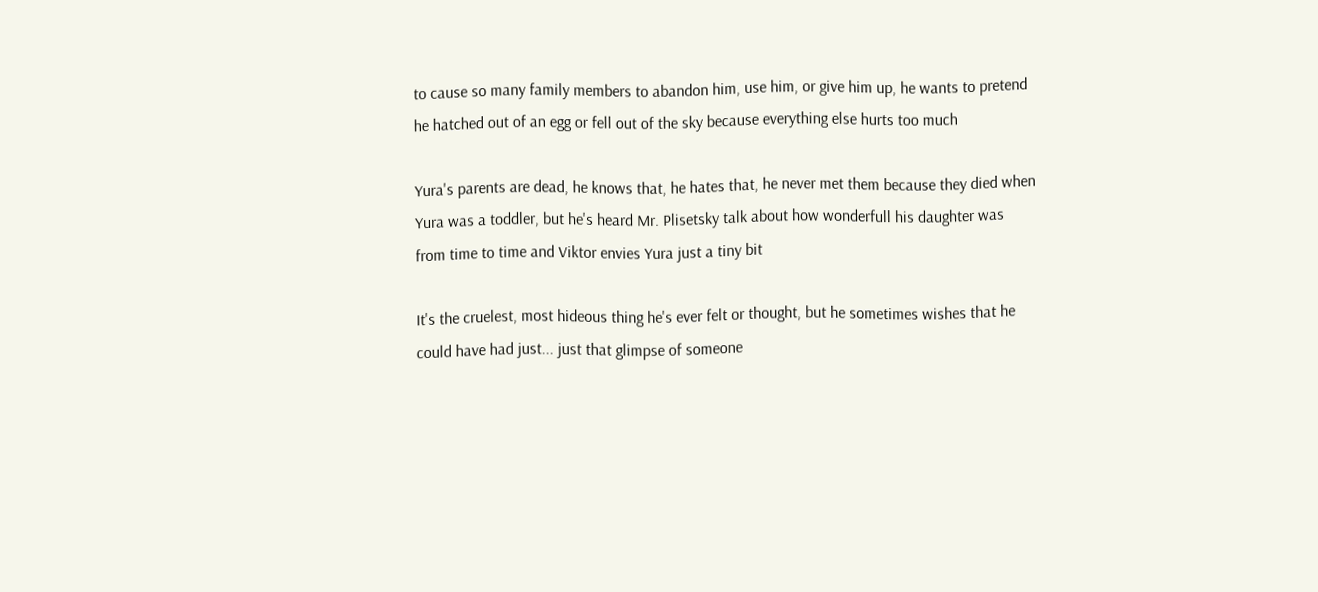to cause so many family members to abandon him, use him, or give him up, he wants to pretend he hatched out of an egg or fell out of the sky because everything else hurts too much

Yura's parents are dead, he knows that, he hates that, he never met them because they died when Yura was a toddler, but he's heard Mr. Plisetsky talk about how wonderfull his daughter was from time to time and Viktor envies Yura just a tiny bit

It's the cruelest, most hideous thing he's ever felt or thought, but he sometimes wishes that he could have had just... just that glimpse of someone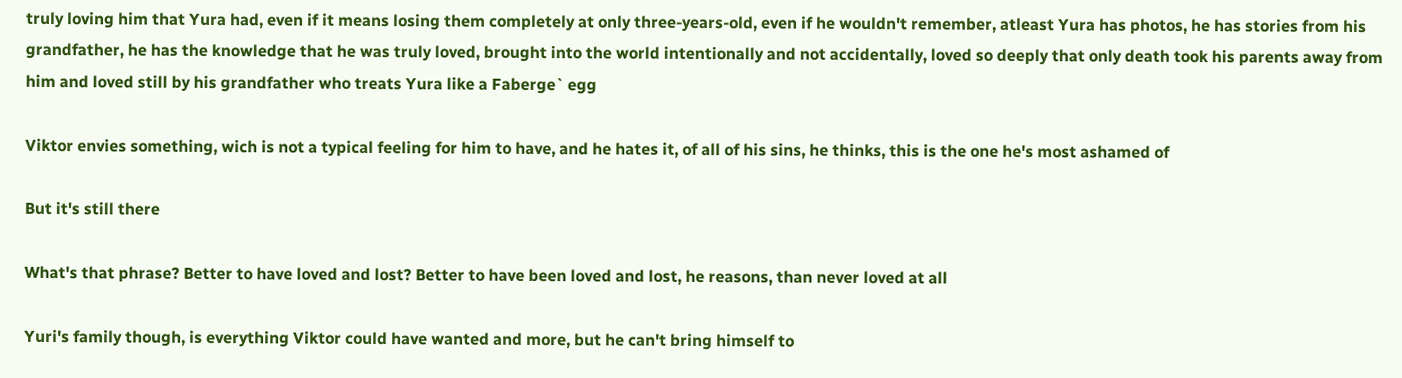truly loving him that Yura had, even if it means losing them completely at only three-years-old, even if he wouldn't remember, atleast Yura has photos, he has stories from his grandfather, he has the knowledge that he was truly loved, brought into the world intentionally and not accidentally, loved so deeply that only death took his parents away from him and loved still by his grandfather who treats Yura like a Faberge` egg

Viktor envies something, wich is not a typical feeling for him to have, and he hates it, of all of his sins, he thinks, this is the one he's most ashamed of

But it's still there

What's that phrase? Better to have loved and lost? Better to have been loved and lost, he reasons, than never loved at all

Yuri's family though, is everything Viktor could have wanted and more, but he can't bring himself to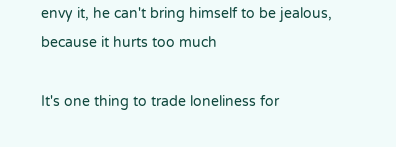envy it, he can't bring himself to be jealous, because it hurts too much

It's one thing to trade loneliness for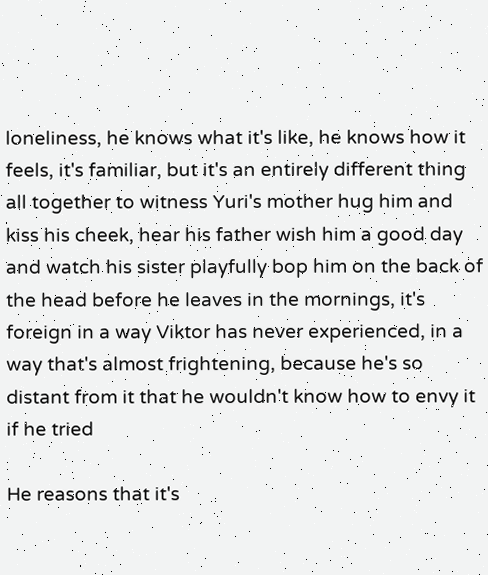loneliness, he knows what it's like, he knows how it feels, it's familiar, but it's an entirely different thing all together to witness Yuri's mother hug him and kiss his cheek, hear his father wish him a good day and watch his sister playfully bop him on the back of the head before he leaves in the mornings, it's foreign in a way Viktor has never experienced, in a way that's almost frightening, because he's so distant from it that he wouldn't know how to envy it if he tried

He reasons that it's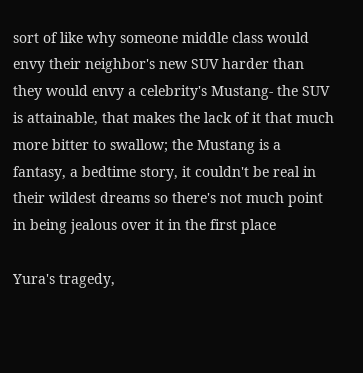sort of like why someone middle class would envy their neighbor's new SUV harder than they would envy a celebrity's Mustang- the SUV is attainable, that makes the lack of it that much more bitter to swallow; the Mustang is a fantasy, a bedtime story, it couldn't be real in their wildest dreams so there's not much point in being jealous over it in the first place

Yura's tragedy,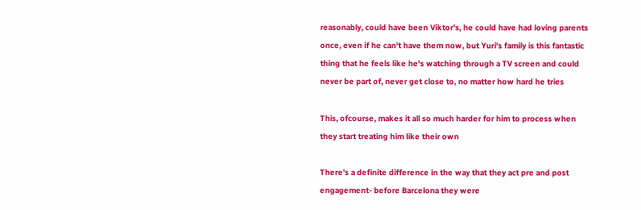reasonably, could have been Viktor's, he could have had loving parents once, even if he can't have them now, but Yuri's family is this fantastic thing that he feels like he's watching through a TV screen and could never be part of, never get close to, no matter how hard he tries

This, ofcourse, makes it all so much harder for him to process when they start treating him like their own

There's a definite difference in the way that they act pre and post engagement- before Barcelona they were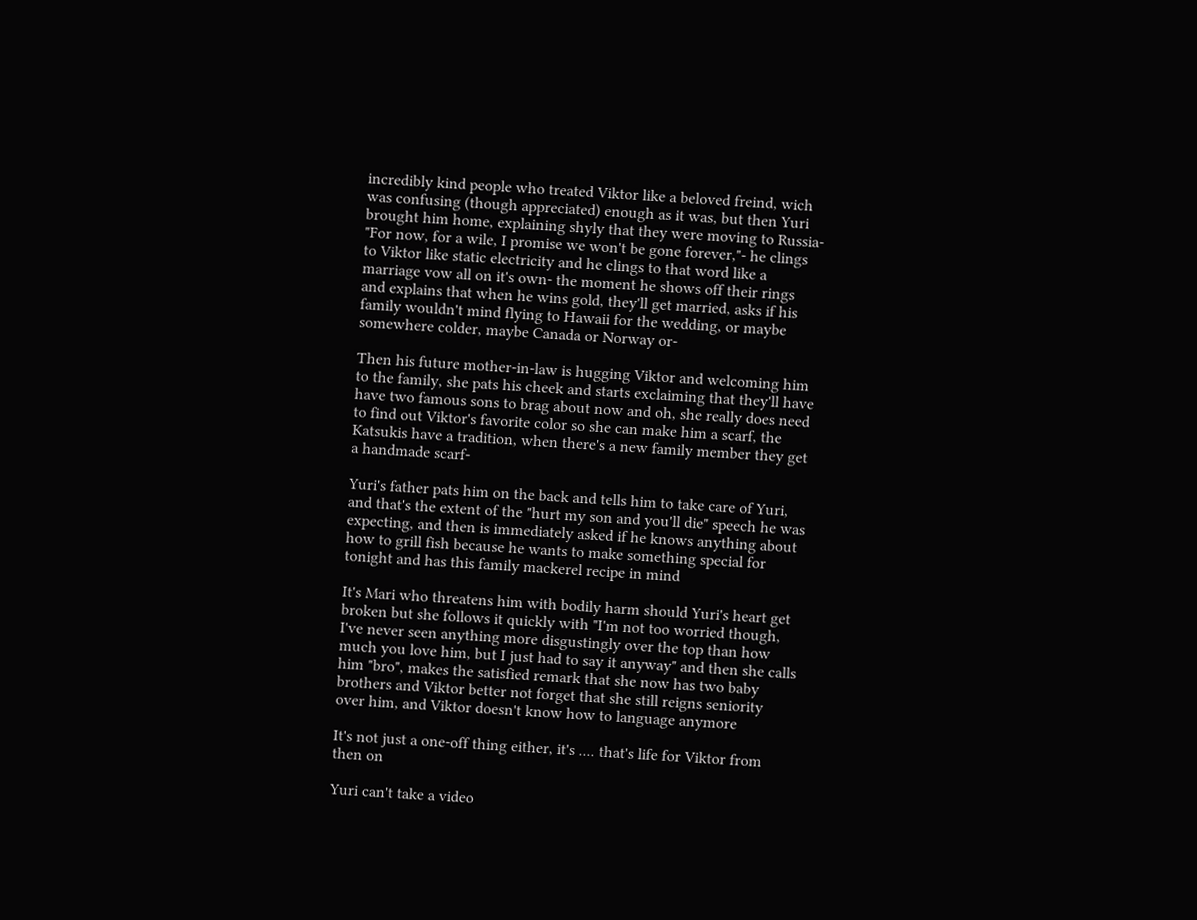incredibly kind people who treated Viktor like a beloved freind, wich was confusing (though appreciated) enough as it was, but then Yuri brought him home, explaining shyly that they were moving to Russia- "For now, for a wile, I promise we won't be gone forever,"- he clings to Viktor like static electricity and he clings to that word like a marriage vow all on it's own- the moment he shows off their rings and explains that when he wins gold, they'll get married, asks if his family wouldn't mind flying to Hawaii for the wedding, or maybe somewhere colder, maybe Canada or Norway or-

Then his future mother-in-law is hugging Viktor and welcoming him to the family, she pats his cheek and starts exclaiming that they'll have have two famous sons to brag about now and oh, she really does need to find out Viktor's favorite color so she can make him a scarf, the Katsukis have a tradition, when there's a new family member they get a handmade scarf-

Yuri's father pats him on the back and tells him to take care of Yuri, and that's the extent of the "hurt my son and you'll die" speech he was expecting, and then is immediately asked if he knows anything about how to grill fish because he wants to make something special for tonight and has this family mackerel recipe in mind

It's Mari who threatens him with bodily harm should Yuri's heart get broken but she follows it quickly with "I'm not too worried though, I've never seen anything more disgustingly over the top than how much you love him, but I just had to say it anyway" and then she calls him "bro", makes the satisfied remark that she now has two baby brothers and Viktor better not forget that she still reigns seniority over him, and Viktor doesn't know how to language anymore

It's not just a one-off thing either, it's .... that's life for Viktor from then on

Yuri can't take a video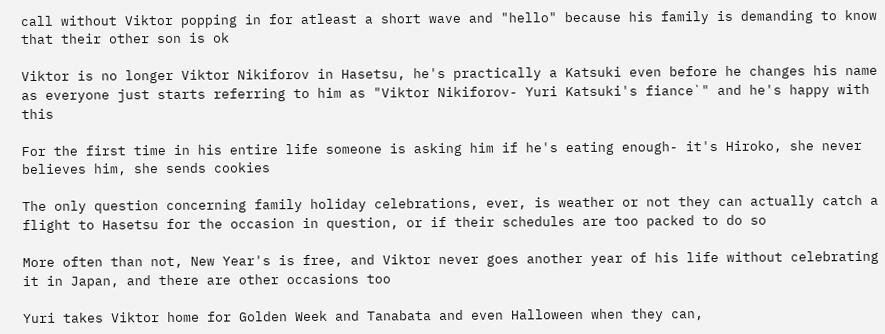call without Viktor popping in for atleast a short wave and "hello" because his family is demanding to know that their other son is ok

Viktor is no longer Viktor Nikiforov in Hasetsu, he's practically a Katsuki even before he changes his name as everyone just starts referring to him as "Viktor Nikiforov- Yuri Katsuki's fiance`" and he's happy with this

For the first time in his entire life someone is asking him if he's eating enough- it's Hiroko, she never believes him, she sends cookies

The only question concerning family holiday celebrations, ever, is weather or not they can actually catch a flight to Hasetsu for the occasion in question, or if their schedules are too packed to do so

More often than not, New Year's is free, and Viktor never goes another year of his life without celebrating it in Japan, and there are other occasions too

Yuri takes Viktor home for Golden Week and Tanabata and even Halloween when they can,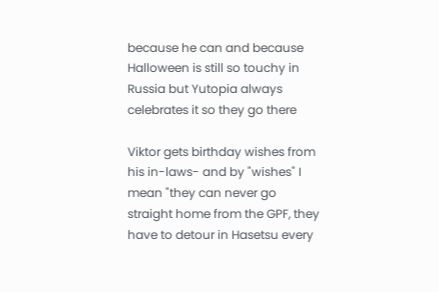because he can and because Halloween is still so touchy in Russia but Yutopia always celebrates it so they go there

Viktor gets birthday wishes from his in-laws- and by "wishes" I mean "they can never go straight home from the GPF, they have to detour in Hasetsu every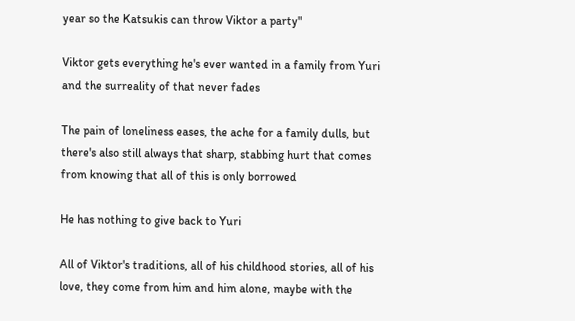year so the Katsukis can throw Viktor a party"

Viktor gets everything he's ever wanted in a family from Yuri and the surreality of that never fades

The pain of loneliness eases, the ache for a family dulls, but there's also still always that sharp, stabbing hurt that comes from knowing that all of this is only borrowed

He has nothing to give back to Yuri

All of Viktor's traditions, all of his childhood stories, all of his love, they come from him and him alone, maybe with the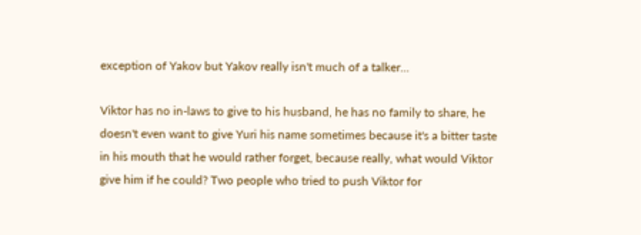exception of Yakov but Yakov really isn't much of a talker...

Viktor has no in-laws to give to his husband, he has no family to share, he doesn't even want to give Yuri his name sometimes because it's a bitter taste in his mouth that he would rather forget, because really, what would Viktor give him if he could? Two people who tried to push Viktor for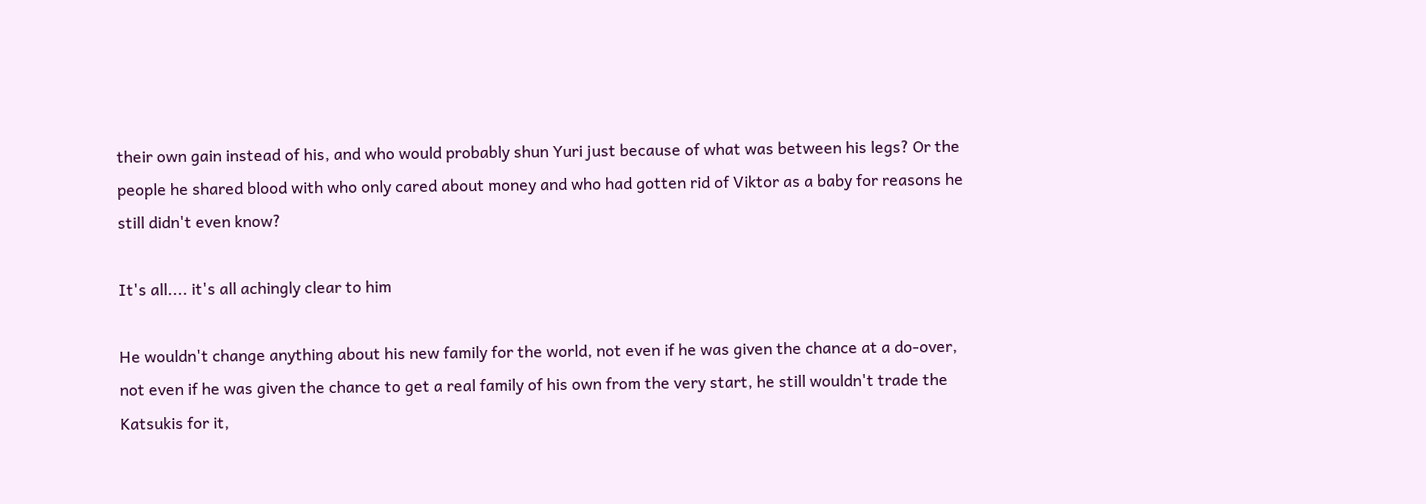their own gain instead of his, and who would probably shun Yuri just because of what was between his legs? Or the people he shared blood with who only cared about money and who had gotten rid of Viktor as a baby for reasons he still didn't even know?

It's all.... it's all achingly clear to him

He wouldn't change anything about his new family for the world, not even if he was given the chance at a do-over, not even if he was given the chance to get a real family of his own from the very start, he still wouldn't trade the Katsukis for it,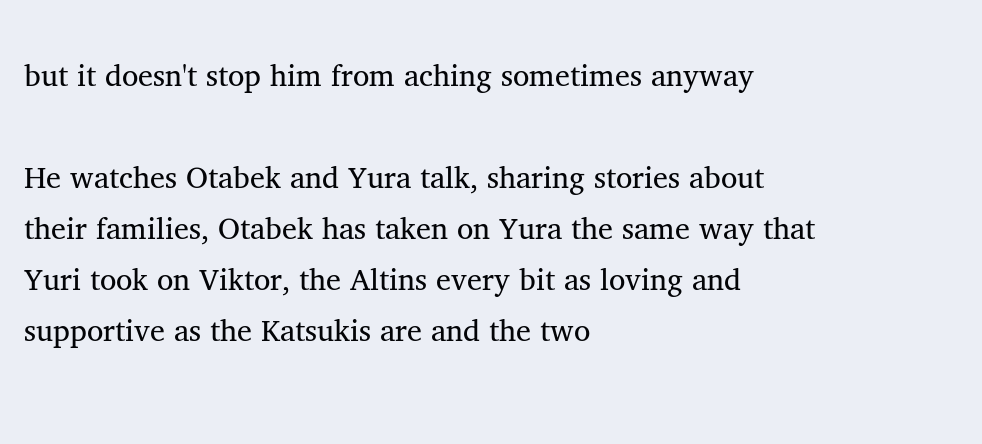but it doesn't stop him from aching sometimes anyway

He watches Otabek and Yura talk, sharing stories about their families, Otabek has taken on Yura the same way that Yuri took on Viktor, the Altins every bit as loving and supportive as the Katsukis are and the two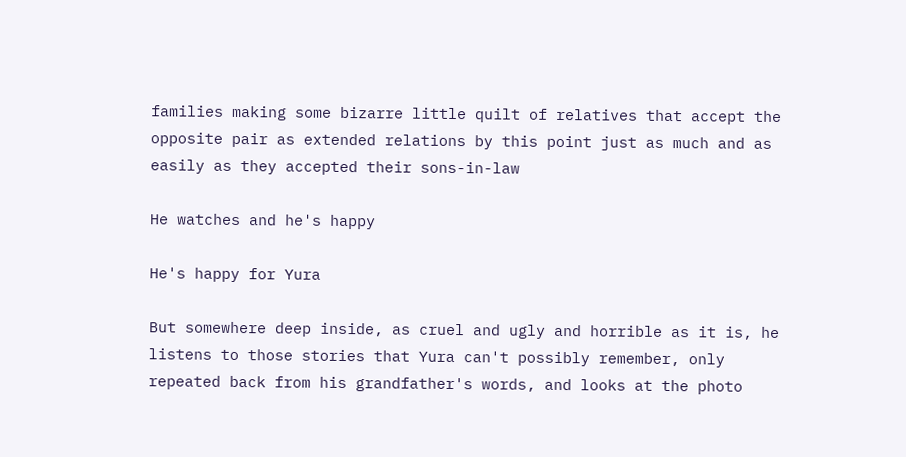families making some bizarre little quilt of relatives that accept the opposite pair as extended relations by this point just as much and as easily as they accepted their sons-in-law

He watches and he's happy

He's happy for Yura

But somewhere deep inside, as cruel and ugly and horrible as it is, he listens to those stories that Yura can't possibly remember, only repeated back from his grandfather's words, and looks at the photo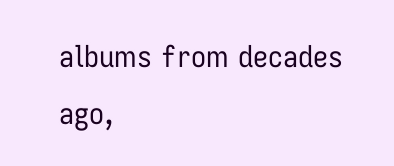albums from decades ago,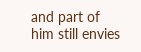and part of him still envies